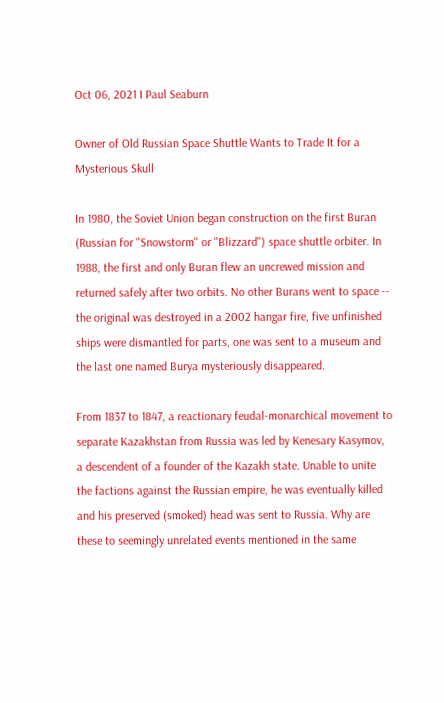Oct 06, 2021 I Paul Seaburn

Owner of Old Russian Space Shuttle Wants to Trade It for a Mysterious Skull

In 1980, the Soviet Union began construction on the first Buran (Russian for "Snowstorm" or "Blizzard") space shuttle orbiter. In 1988, the first and only Buran flew an uncrewed mission and returned safely after two orbits. No other Burans went to space -- the original was destroyed in a 2002 hangar fire, five unfinished ships were dismantled for parts, one was sent to a museum and the last one named Burya mysteriously disappeared.

From 1837 to 1847, a reactionary feudal-monarchical movement to separate Kazakhstan from Russia was led by Kenesary Kasymov, a descendent of a founder of the Kazakh state. Unable to unite the factions against the Russian empire, he was eventually killed and his preserved (smoked) head was sent to Russia. Why are these to seemingly unrelated events mentioned in the same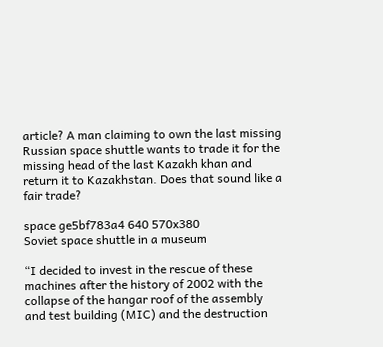article? A man claiming to own the last missing Russian space shuttle wants to trade it for the missing head of the last Kazakh khan and return it to Kazakhstan. Does that sound like a fair trade?

space ge5bf783a4 640 570x380
Soviet space shuttle in a museum

“I decided to invest in the rescue of these machines after the history of 2002 with the collapse of the hangar roof of the assembly and test building (MIC) and the destruction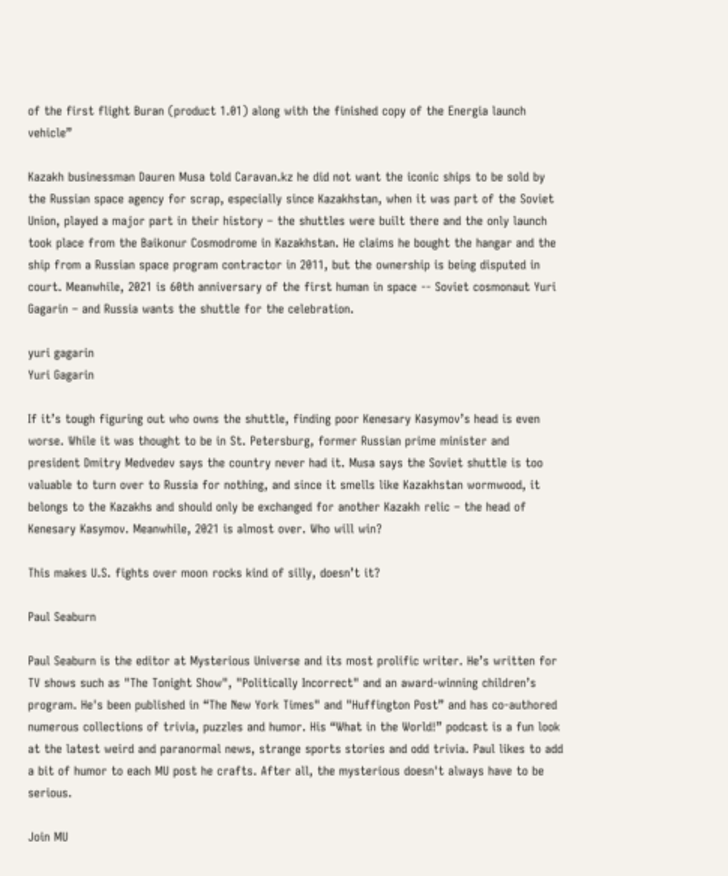of the first flight Buran (product 1.01) along with the finished copy of the Energia launch vehicle”

Kazakh businessman Dauren Musa told Caravan.kz he did not want the iconic ships to be sold by the Russian space agency for scrap, especially since Kazakhstan, when it was part of the Soviet Union, played a major part in their history – the shuttles were built there and the only launch took place from the Baikonur Cosmodrome in Kazakhstan. He claims he bought the hangar and the ship from a Russian space program contractor in 2011, but the ownership is being disputed in court. Meanwhile, 2021 is 60th anniversary of the first human in space -- Soviet cosmonaut Yuri Gagarin – and Russia wants the shuttle for the celebration.

yuri gagarin
Yuri Gagarin

If it’s tough figuring out who owns the shuttle, finding poor Kenesary Kasymov’s head is even worse. While it was thought to be in St. Petersburg, former Russian prime minister and president Dmitry Medvedev says the country never had it. Musa says the Soviet shuttle is too valuable to turn over to Russia for nothing, and since it smells like Kazakhstan wormwood, it belongs to the Kazakhs and should only be exchanged for another Kazakh relic – the head of Kenesary Kasymov. Meanwhile, 2021 is almost over. Who will win?

This makes U.S. fights over moon rocks kind of silly, doesn’t it?

Paul Seaburn

Paul Seaburn is the editor at Mysterious Universe and its most prolific writer. He’s written for TV shows such as "The Tonight Show", "Politically Incorrect" and an award-winning children’s program. He's been published in “The New York Times" and "Huffington Post” and has co-authored numerous collections of trivia, puzzles and humor. His “What in the World!” podcast is a fun look at the latest weird and paranormal news, strange sports stories and odd trivia. Paul likes to add a bit of humor to each MU post he crafts. After all, the mysterious doesn't always have to be serious.

Join MU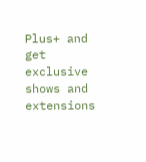Plus+ and get exclusive shows and extensions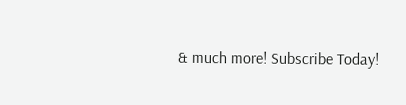& much more! Subscribe Today!